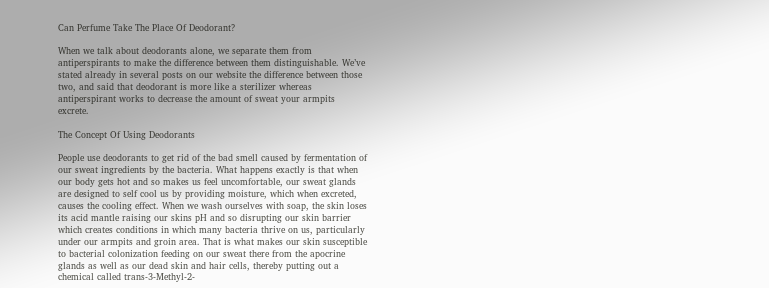Can Perfume Take The Place Of Deodorant?

When we talk about deodorants alone, we separate them from antiperspirants to make the difference between them distinguishable. We’ve stated already in several posts on our website the difference between those two, and said that deodorant is more like a sterilizer whereas antiperspirant works to decrease the amount of sweat your armpits excrete.

The Concept Of Using Deodorants

People use deodorants to get rid of the bad smell caused by fermentation of our sweat ingredients by the bacteria. What happens exactly is that when our body gets hot and so makes us feel uncomfortable, our sweat glands are designed to self cool us by providing moisture, which when excreted, causes the cooling effect. When we wash ourselves with soap, the skin loses its acid mantle raising our skins pH and so disrupting our skin barrier which creates conditions in which many bacteria thrive on us, particularly under our armpits and groin area. That is what makes our skin susceptible to bacterial colonization feeding on our sweat there from the apocrine glands as well as our dead skin and hair cells, thereby putting out a chemical called trans-3-Methyl-2-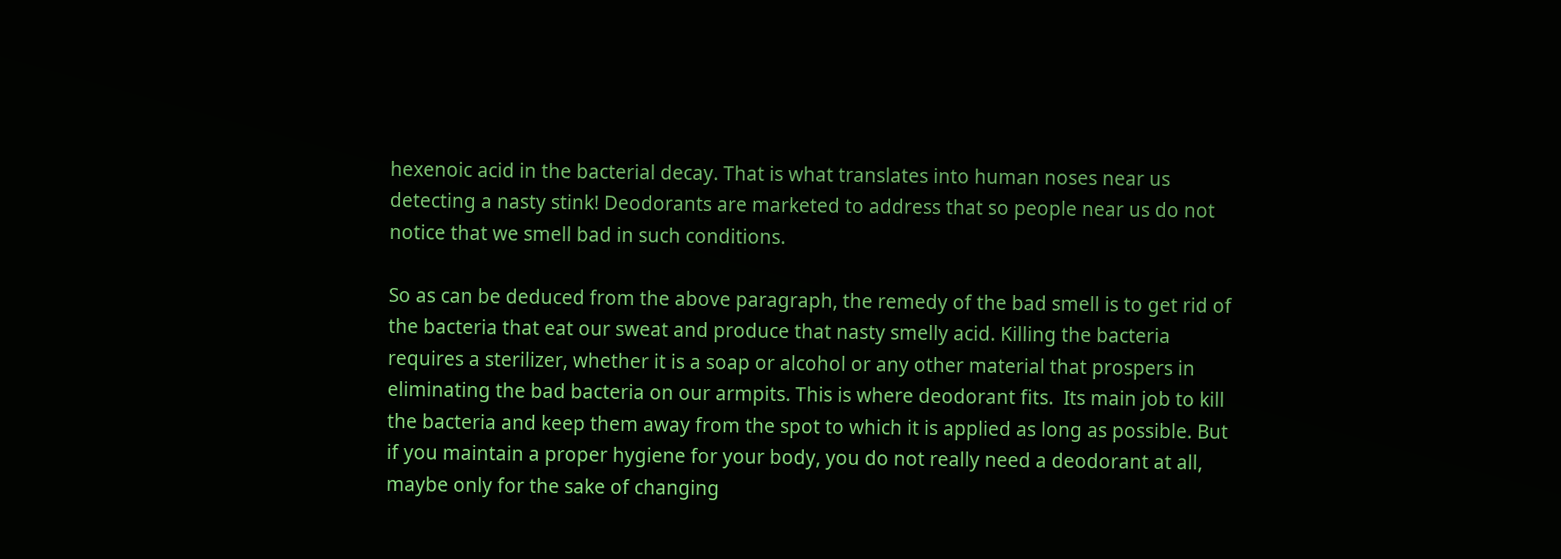hexenoic acid in the bacterial decay. That is what translates into human noses near us detecting a nasty stink! Deodorants are marketed to address that so people near us do not notice that we smell bad in such conditions.

So as can be deduced from the above paragraph, the remedy of the bad smell is to get rid of the bacteria that eat our sweat and produce that nasty smelly acid. Killing the bacteria requires a sterilizer, whether it is a soap or alcohol or any other material that prospers in eliminating the bad bacteria on our armpits. This is where deodorant fits.  Its main job to kill the bacteria and keep them away from the spot to which it is applied as long as possible. But if you maintain a proper hygiene for your body, you do not really need a deodorant at all, maybe only for the sake of changing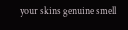your skins genuine smell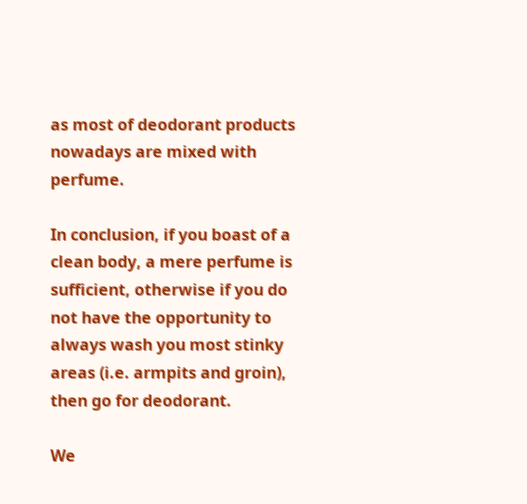as most of deodorant products nowadays are mixed with perfume.

In conclusion, if you boast of a clean body, a mere perfume is sufficient, otherwise if you do not have the opportunity to always wash you most stinky areas (i.e. armpits and groin), then go for deodorant.

We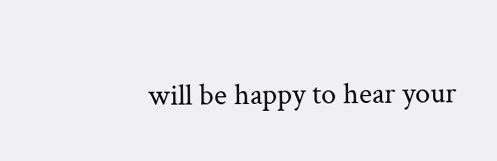will be happy to hear your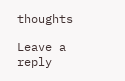thoughts

Leave a reply